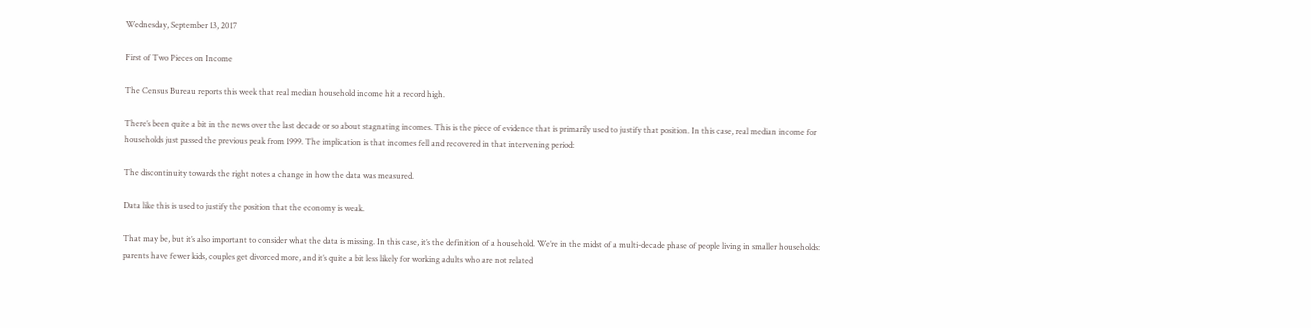Wednesday, September 13, 2017

First of Two Pieces on Income

The Census Bureau reports this week that real median household income hit a record high.

There’s been quite a bit in the news over the last decade or so about stagnating incomes. This is the piece of evidence that is primarily used to justify that position. In this case, real median income for households just passed the previous peak from 1999. The implication is that incomes fell and recovered in that intervening period:

The discontinuity towards the right notes a change in how the data was measured.

Data like this is used to justify the position that the economy is weak.

That may be, but it’s also important to consider what the data is missing. In this case, it’s the definition of a household. We’re in the midst of a multi-decade phase of people living in smaller households: parents have fewer kids, couples get divorced more, and it’s quite a bit less likely for working adults who are not related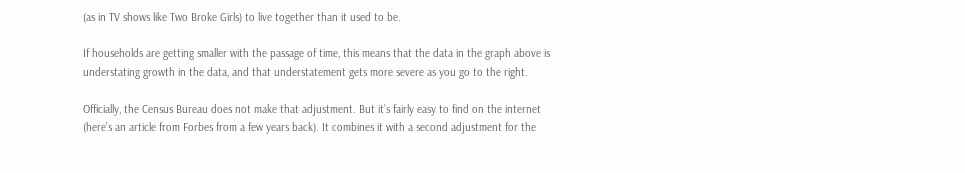(as in TV shows like Two Broke Girls) to live together than it used to be.

If households are getting smaller with the passage of time, this means that the data in the graph above is understating growth in the data, and that understatement gets more severe as you go to the right.

Officially, the Census Bureau does not make that adjustment. But it’s fairly easy to find on the internet (here’s an article from Forbes from a few years back). It combines it with a second adjustment for the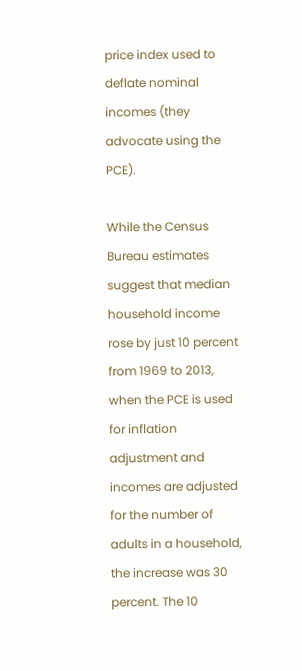price index used to deflate nominal incomes (they advocate using the PCE).

While the Census Bureau estimates suggest that median household income rose by just 10 percent from 1969 to 2013, when the PCE is used for inflation adjustment and incomes are adjusted for the number of adults in a household, the increase was 30 percent. The 10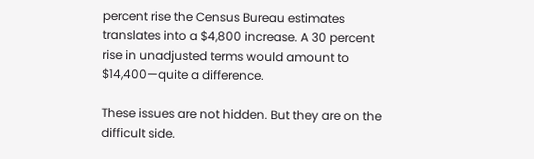percent rise the Census Bureau estimates translates into a $4,800 increase. A 30 percent rise in unadjusted terms would amount to $14,400—quite a difference.

These issues are not hidden. But they are on the difficult side.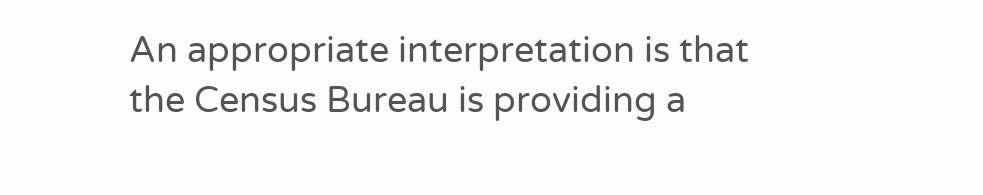An appropriate interpretation is that the Census Bureau is providing a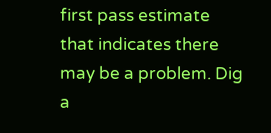first pass estimate that indicates there may be a problem. Dig a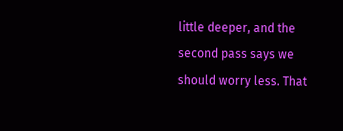little deeper, and the second pass says we should worry less. That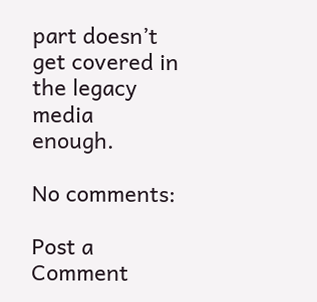part doesn’t get covered in the legacy media enough.

No comments:

Post a Comment